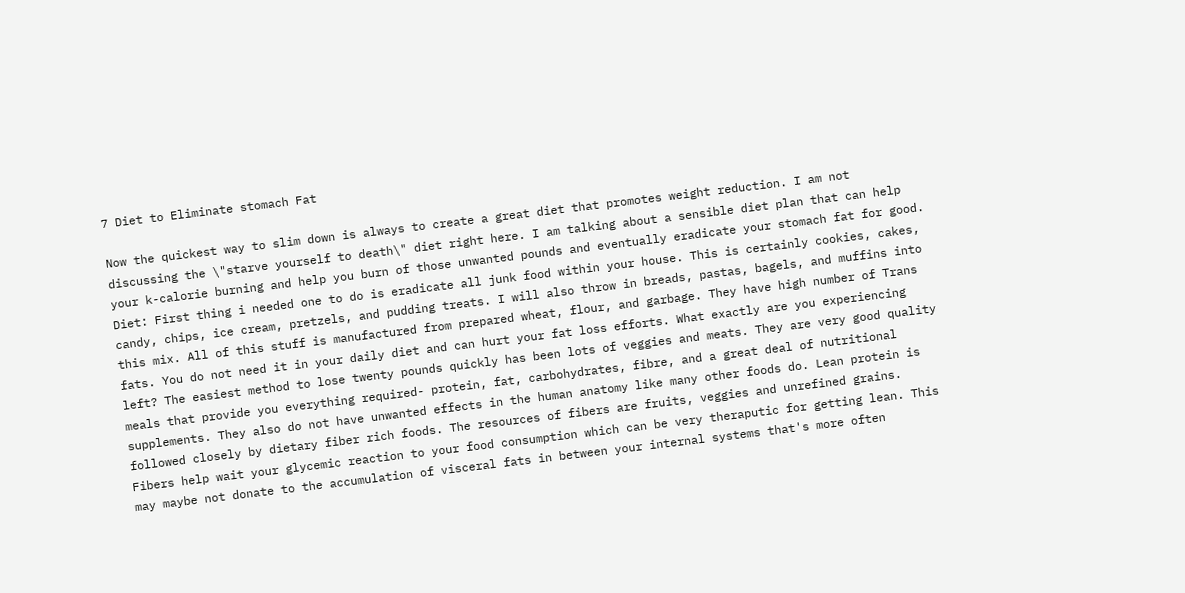7 Diet to Eliminate stomach Fat

Now the quickest way to slim down is always to create a great diet that promotes weight reduction. I am not discussing the \"starve yourself to death\" diet right here. I am talking about a sensible diet plan that can help your k-calorie burning and help you burn of those unwanted pounds and eventually eradicate your stomach fat for good. Diet: First thing i needed one to do is eradicate all junk food within your house. This is certainly cookies, cakes, candy, chips, ice cream, pretzels, and pudding treats. I will also throw in breads, pastas, bagels, and muffins into this mix. All of this stuff is manufactured from prepared wheat, flour, and garbage. They have high number of Trans fats. You do not need it in your daily diet and can hurt your fat loss efforts. What exactly are you experiencing left? The easiest method to lose twenty pounds quickly has been lots of veggies and meats. They are very good quality meals that provide you everything required- protein, fat, carbohydrates, fibre, and a great deal of nutritional supplements. They also do not have unwanted effects in the human anatomy like many other foods do. Lean protein is followed closely by dietary fiber rich foods. The resources of fibers are fruits, veggies and unrefined grains. Fibers help wait your glycemic reaction to your food consumption which can be very theraputic for getting lean. This may maybe not donate to the accumulation of visceral fats in between your internal systems that's more often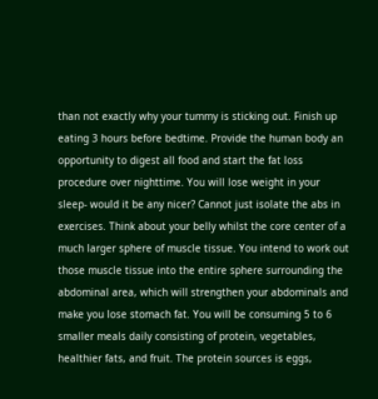than not exactly why your tummy is sticking out. Finish up eating 3 hours before bedtime. Provide the human body an opportunity to digest all food and start the fat loss procedure over nighttime. You will lose weight in your sleep- would it be any nicer? Cannot just isolate the abs in exercises. Think about your belly whilst the core center of a much larger sphere of muscle tissue. You intend to work out those muscle tissue into the entire sphere surrounding the abdominal area, which will strengthen your abdominals and make you lose stomach fat. You will be consuming 5 to 6 smaller meals daily consisting of protein, vegetables, healthier fats, and fruit. The protein sources is eggs,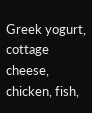Greek yogurt, cottage cheese, chicken, fish,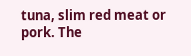tuna, slim red meat or pork. The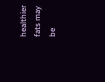healthier fats may be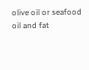olive oil or seafood oil and fat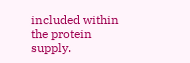included within the protein supply.